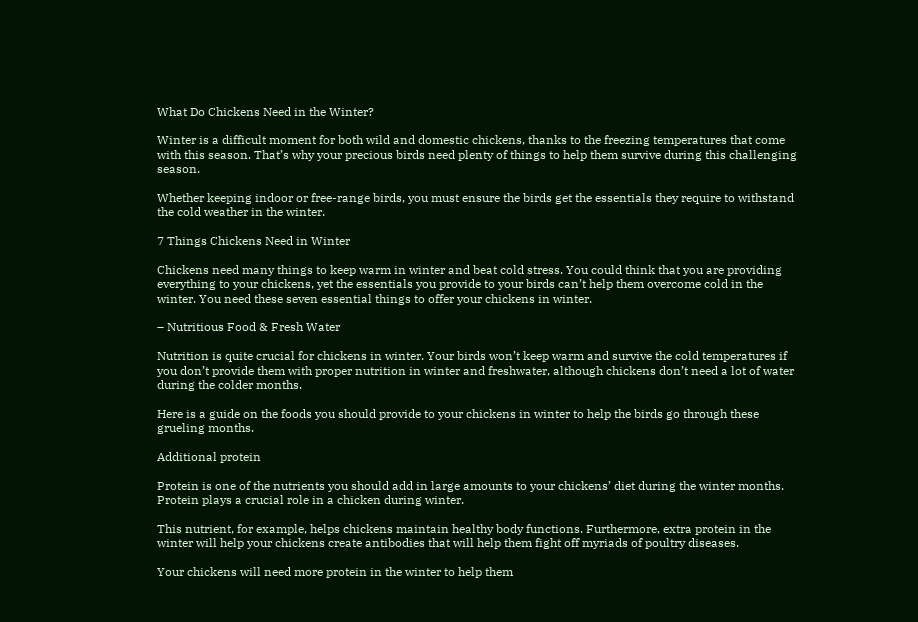What Do Chickens Need in the Winter?

Winter is a difficult moment for both wild and domestic chickens, thanks to the freezing temperatures that come with this season. That’s why your precious birds need plenty of things to help them survive during this challenging season.

Whether keeping indoor or free-range birds, you must ensure the birds get the essentials they require to withstand the cold weather in the winter.

7 Things Chickens Need in Winter

Chickens need many things to keep warm in winter and beat cold stress. You could think that you are providing everything to your chickens, yet the essentials you provide to your birds can’t help them overcome cold in the winter. You need these seven essential things to offer your chickens in winter.

– Nutritious Food & Fresh Water

Nutrition is quite crucial for chickens in winter. Your birds won’t keep warm and survive the cold temperatures if you don’t provide them with proper nutrition in winter and freshwater, although chickens don’t need a lot of water during the colder months.

Here is a guide on the foods you should provide to your chickens in winter to help the birds go through these grueling months.

Additional protein

Protein is one of the nutrients you should add in large amounts to your chickens’ diet during the winter months. Protein plays a crucial role in a chicken during winter.

This nutrient, for example, helps chickens maintain healthy body functions. Furthermore, extra protein in the winter will help your chickens create antibodies that will help them fight off myriads of poultry diseases.

Your chickens will need more protein in the winter to help them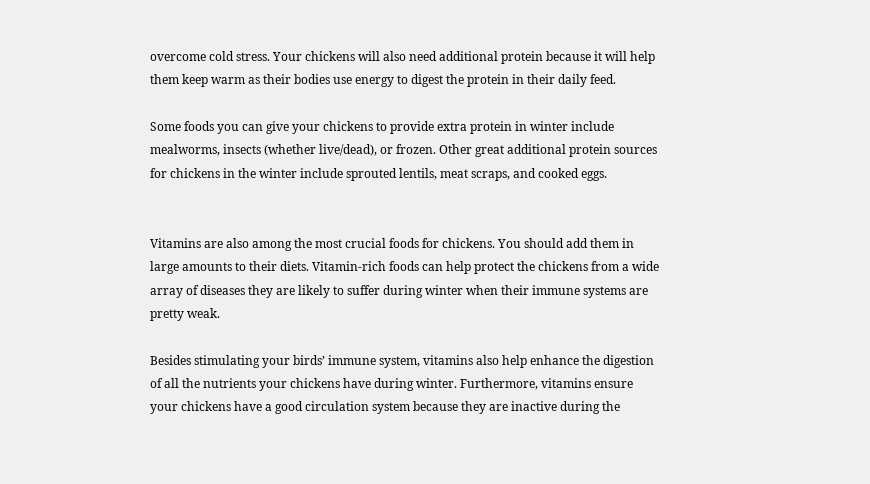overcome cold stress. Your chickens will also need additional protein because it will help them keep warm as their bodies use energy to digest the protein in their daily feed.

Some foods you can give your chickens to provide extra protein in winter include mealworms, insects (whether live/dead), or frozen. Other great additional protein sources for chickens in the winter include sprouted lentils, meat scraps, and cooked eggs.


Vitamins are also among the most crucial foods for chickens. You should add them in large amounts to their diets. Vitamin-rich foods can help protect the chickens from a wide array of diseases they are likely to suffer during winter when their immune systems are pretty weak.

Besides stimulating your birds’ immune system, vitamins also help enhance the digestion of all the nutrients your chickens have during winter. Furthermore, vitamins ensure your chickens have a good circulation system because they are inactive during the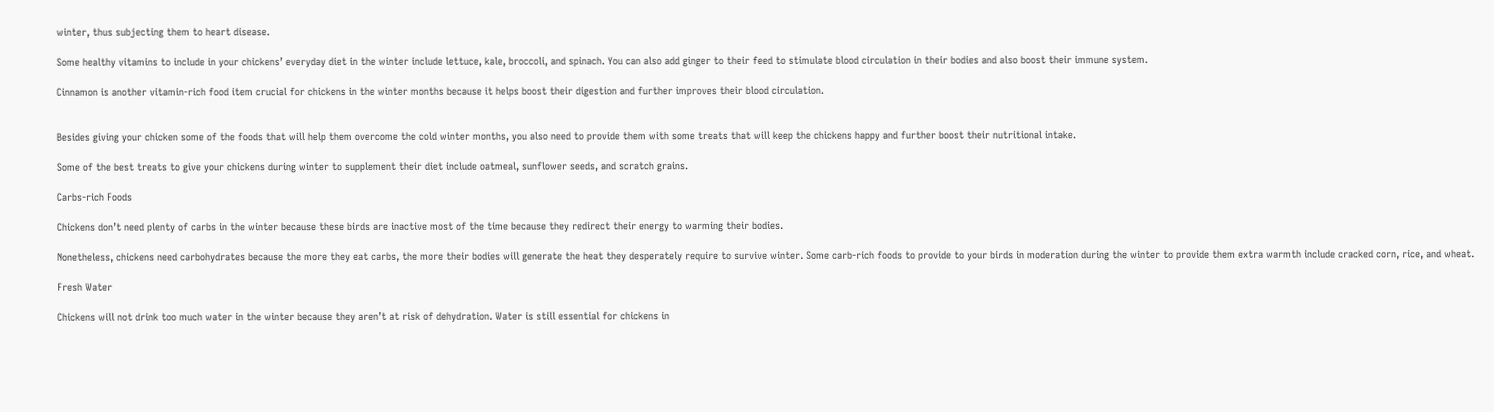winter, thus subjecting them to heart disease.

Some healthy vitamins to include in your chickens’ everyday diet in the winter include lettuce, kale, broccoli, and spinach. You can also add ginger to their feed to stimulate blood circulation in their bodies and also boost their immune system.

Cinnamon is another vitamin-rich food item crucial for chickens in the winter months because it helps boost their digestion and further improves their blood circulation.


Besides giving your chicken some of the foods that will help them overcome the cold winter months, you also need to provide them with some treats that will keep the chickens happy and further boost their nutritional intake.

Some of the best treats to give your chickens during winter to supplement their diet include oatmeal, sunflower seeds, and scratch grains.

Carbs-rich Foods

Chickens don’t need plenty of carbs in the winter because these birds are inactive most of the time because they redirect their energy to warming their bodies.

Nonetheless, chickens need carbohydrates because the more they eat carbs, the more their bodies will generate the heat they desperately require to survive winter. Some carb-rich foods to provide to your birds in moderation during the winter to provide them extra warmth include cracked corn, rice, and wheat.

Fresh Water

Chickens will not drink too much water in the winter because they aren’t at risk of dehydration. Water is still essential for chickens in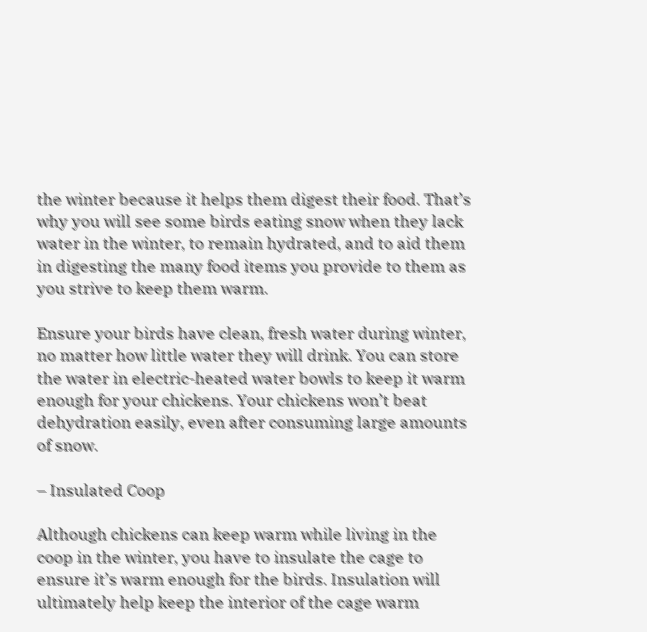the winter because it helps them digest their food. That’s why you will see some birds eating snow when they lack water in the winter, to remain hydrated, and to aid them in digesting the many food items you provide to them as you strive to keep them warm.

Ensure your birds have clean, fresh water during winter, no matter how little water they will drink. You can store the water in electric-heated water bowls to keep it warm enough for your chickens. Your chickens won’t beat dehydration easily, even after consuming large amounts of snow.

– Insulated Coop

Although chickens can keep warm while living in the coop in the winter, you have to insulate the cage to ensure it’s warm enough for the birds. Insulation will ultimately help keep the interior of the cage warm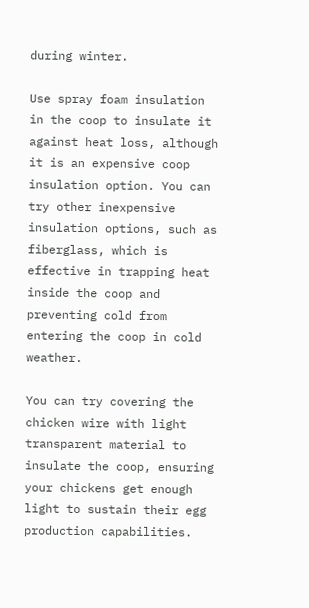during winter.

Use spray foam insulation in the coop to insulate it against heat loss, although it is an expensive coop insulation option. You can try other inexpensive insulation options, such as fiberglass, which is effective in trapping heat inside the coop and preventing cold from entering the coop in cold weather.

You can try covering the chicken wire with light transparent material to insulate the coop, ensuring your chickens get enough light to sustain their egg production capabilities.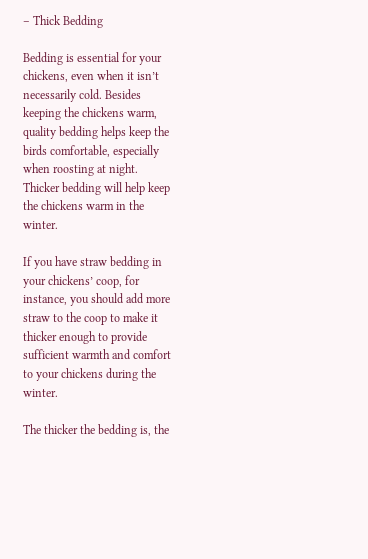– Thick Bedding

Bedding is essential for your chickens, even when it isn’t necessarily cold. Besides keeping the chickens warm, quality bedding helps keep the birds comfortable, especially when roosting at night. Thicker bedding will help keep the chickens warm in the winter.

If you have straw bedding in your chickens’ coop, for instance, you should add more straw to the coop to make it thicker enough to provide sufficient warmth and comfort to your chickens during the winter.

The thicker the bedding is, the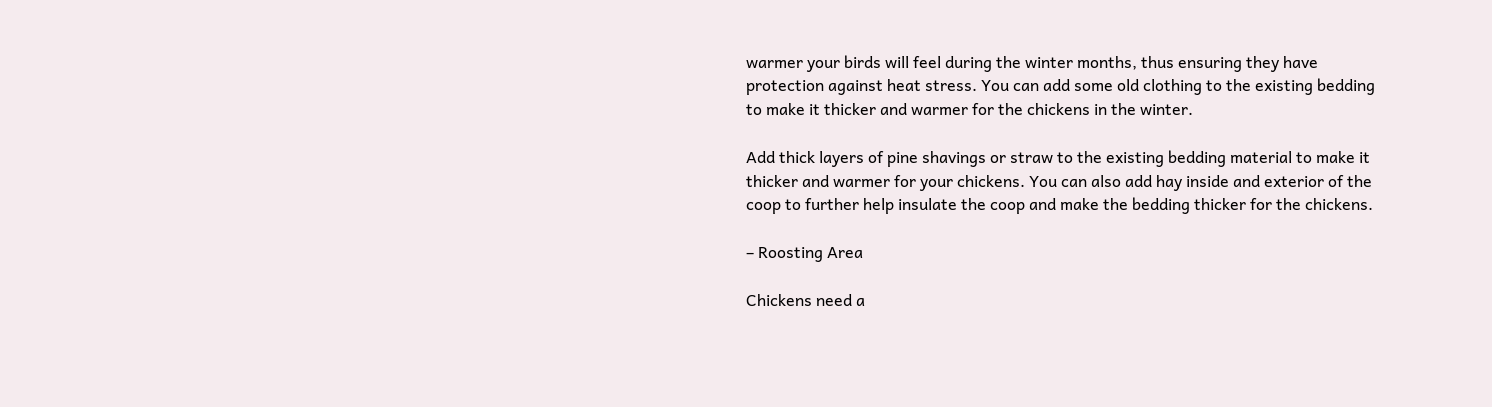warmer your birds will feel during the winter months, thus ensuring they have protection against heat stress. You can add some old clothing to the existing bedding to make it thicker and warmer for the chickens in the winter.

Add thick layers of pine shavings or straw to the existing bedding material to make it thicker and warmer for your chickens. You can also add hay inside and exterior of the coop to further help insulate the coop and make the bedding thicker for the chickens.

– Roosting Area

Chickens need a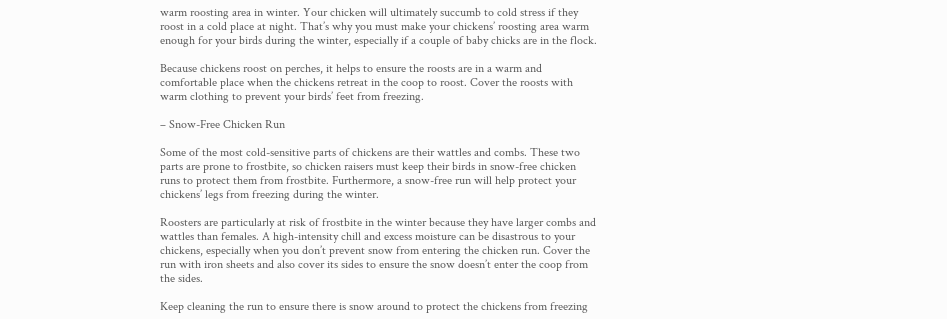warm roosting area in winter. Your chicken will ultimately succumb to cold stress if they roost in a cold place at night. That’s why you must make your chickens’ roosting area warm enough for your birds during the winter, especially if a couple of baby chicks are in the flock.

Because chickens roost on perches, it helps to ensure the roosts are in a warm and comfortable place when the chickens retreat in the coop to roost. Cover the roosts with warm clothing to prevent your birds’ feet from freezing.

– Snow-Free Chicken Run

Some of the most cold-sensitive parts of chickens are their wattles and combs. These two parts are prone to frostbite, so chicken raisers must keep their birds in snow-free chicken runs to protect them from frostbite. Furthermore, a snow-free run will help protect your chickens’ legs from freezing during the winter.

Roosters are particularly at risk of frostbite in the winter because they have larger combs and wattles than females. A high-intensity chill and excess moisture can be disastrous to your chickens, especially when you don’t prevent snow from entering the chicken run. Cover the run with iron sheets and also cover its sides to ensure the snow doesn’t enter the coop from the sides.

Keep cleaning the run to ensure there is snow around to protect the chickens from freezing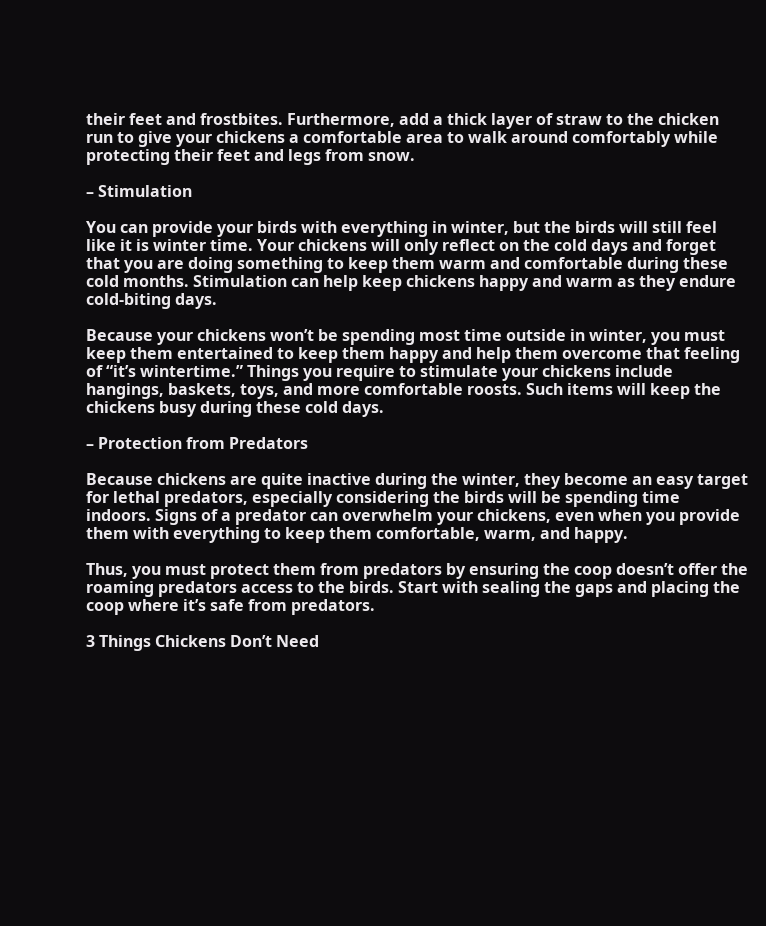their feet and frostbites. Furthermore, add a thick layer of straw to the chicken run to give your chickens a comfortable area to walk around comfortably while protecting their feet and legs from snow.

– Stimulation

You can provide your birds with everything in winter, but the birds will still feel like it is winter time. Your chickens will only reflect on the cold days and forget that you are doing something to keep them warm and comfortable during these cold months. Stimulation can help keep chickens happy and warm as they endure cold-biting days.

Because your chickens won’t be spending most time outside in winter, you must keep them entertained to keep them happy and help them overcome that feeling of “it’s wintertime.” Things you require to stimulate your chickens include hangings, baskets, toys, and more comfortable roosts. Such items will keep the chickens busy during these cold days.

– Protection from Predators

Because chickens are quite inactive during the winter, they become an easy target for lethal predators, especially considering the birds will be spending time indoors. Signs of a predator can overwhelm your chickens, even when you provide them with everything to keep them comfortable, warm, and happy.

Thus, you must protect them from predators by ensuring the coop doesn’t offer the roaming predators access to the birds. Start with sealing the gaps and placing the coop where it’s safe from predators.

3 Things Chickens Don’t Need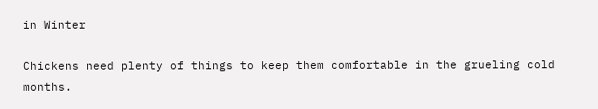in Winter

Chickens need plenty of things to keep them comfortable in the grueling cold months.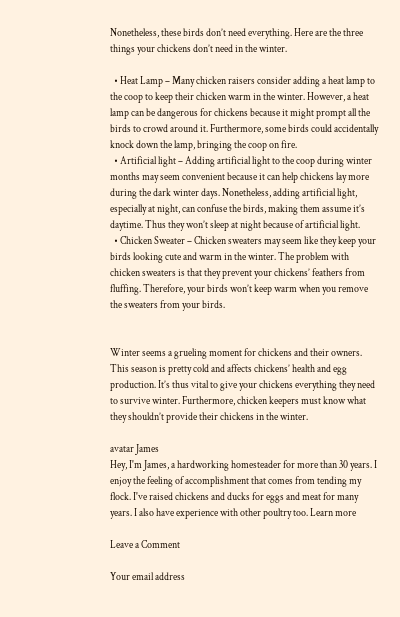Nonetheless, these birds don’t need everything. Here are the three things your chickens don’t need in the winter.

  • Heat Lamp – Many chicken raisers consider adding a heat lamp to the coop to keep their chicken warm in the winter. However, a heat lamp can be dangerous for chickens because it might prompt all the birds to crowd around it. Furthermore, some birds could accidentally knock down the lamp, bringing the coop on fire.
  • Artificial light – Adding artificial light to the coop during winter months may seem convenient because it can help chickens lay more during the dark winter days. Nonetheless, adding artificial light, especially at night, can confuse the birds, making them assume it’s daytime. Thus they won’t sleep at night because of artificial light.
  • Chicken Sweater – Chicken sweaters may seem like they keep your birds looking cute and warm in the winter. The problem with chicken sweaters is that they prevent your chickens’ feathers from fluffing. Therefore, your birds won’t keep warm when you remove the sweaters from your birds.


Winter seems a grueling moment for chickens and their owners. This season is pretty cold and affects chickens’ health and egg production. It’s thus vital to give your chickens everything they need to survive winter. Furthermore, chicken keepers must know what they shouldn’t provide their chickens in the winter.

avatar James
Hey, I'm James, a hardworking homesteader for more than 30 years. I enjoy the feeling of accomplishment that comes from tending my flock. I've raised chickens and ducks for eggs and meat for many years. I also have experience with other poultry too. Learn more

Leave a Comment

Your email address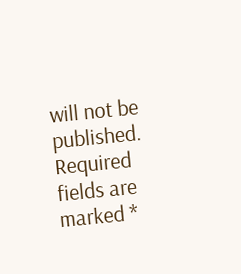will not be published. Required fields are marked *